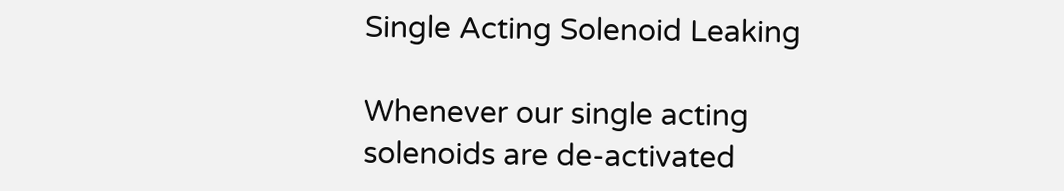Single Acting Solenoid Leaking

Whenever our single acting solenoids are de-activated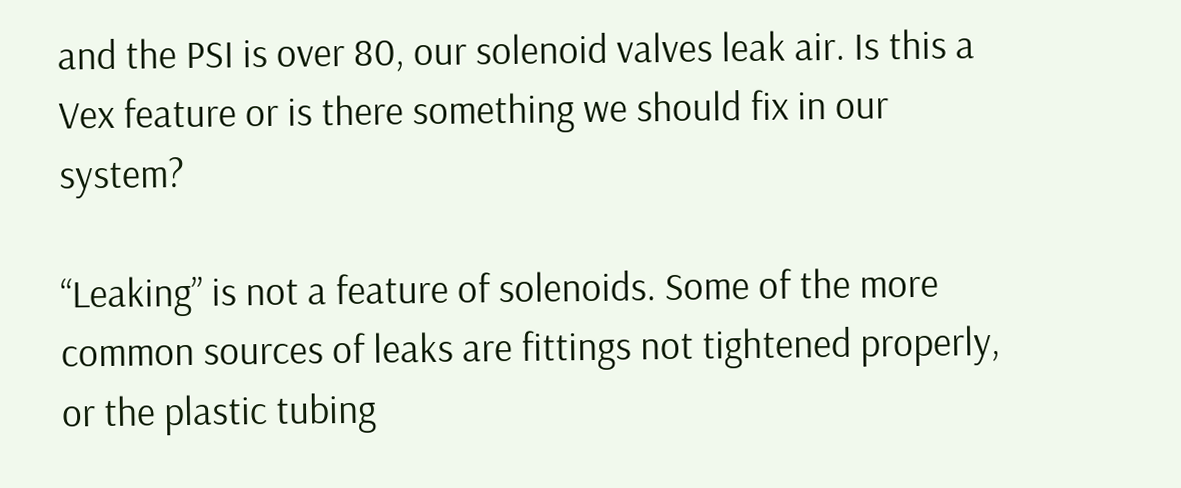and the PSI is over 80, our solenoid valves leak air. Is this a Vex feature or is there something we should fix in our system?

“Leaking” is not a feature of solenoids. Some of the more common sources of leaks are fittings not tightened properly, or the plastic tubing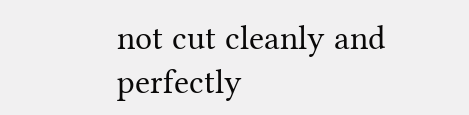not cut cleanly and perfectly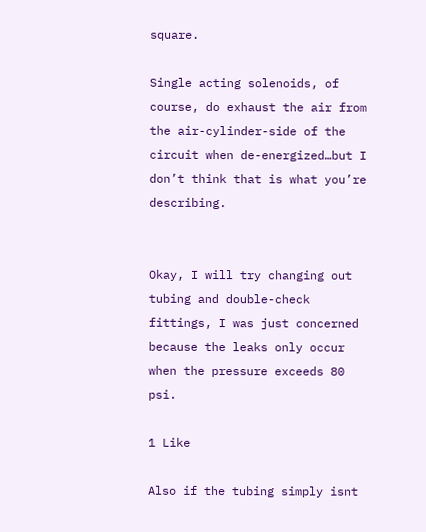square.

Single acting solenoids, of course, do exhaust the air from the air-cylinder-side of the circuit when de-energized…but I don’t think that is what you’re describing.


Okay, I will try changing out tubing and double-check fittings, I was just concerned because the leaks only occur when the pressure exceeds 80 psi.

1 Like

Also if the tubing simply isnt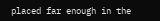placed far enough in the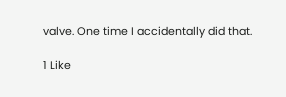valve. One time I accidentally did that.

1 Like